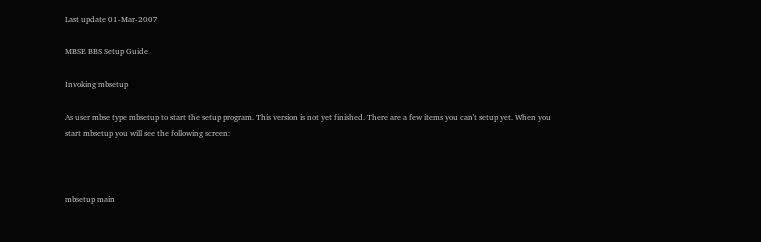Last update 01-Mar-2007

MBSE BBS Setup Guide

Invoking mbsetup

As user mbse type mbsetup to start the setup program. This version is not yet finished. There are a few items you can't setup yet. When you start mbsetup you will see the following screen:



mbsetup main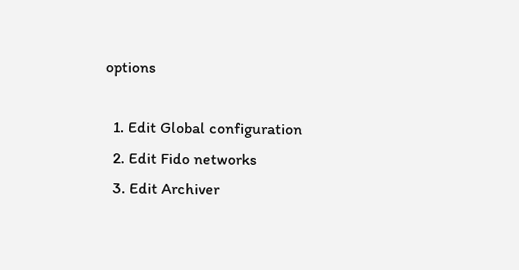options

  1. Edit Global configuration
  2. Edit Fido networks
  3. Edit Archiver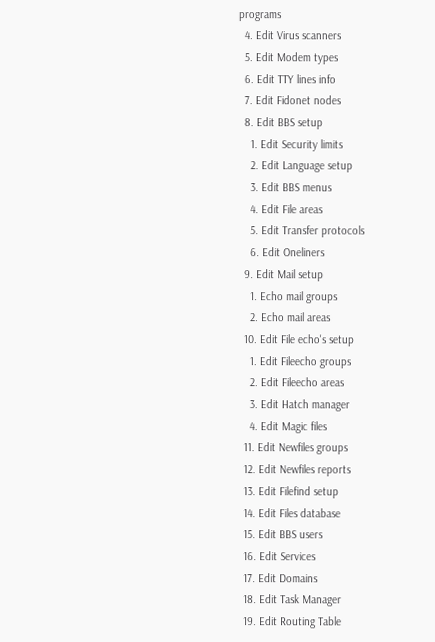programs
  4. Edit Virus scanners
  5. Edit Modem types
  6. Edit TTY lines info
  7. Edit Fidonet nodes
  8. Edit BBS setup
    1. Edit Security limits
    2. Edit Language setup
    3. Edit BBS menus
    4. Edit File areas
    5. Edit Transfer protocols
    6. Edit Oneliners
  9. Edit Mail setup
    1. Echo mail groups
    2. Echo mail areas
  10. Edit File echo's setup
    1. Edit Fileecho groups
    2. Edit Fileecho areas
    3. Edit Hatch manager
    4. Edit Magic files
  11. Edit Newfiles groups
  12. Edit Newfiles reports
  13. Edit Filefind setup
  14. Edit Files database
  15. Edit BBS users
  16. Edit Services
  17. Edit Domains
  18. Edit Task Manager
  19. Edit Routing Table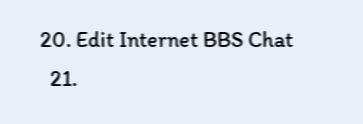20. Edit Internet BBS Chat
  21.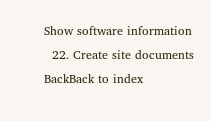Show software information
  22. Create site documents
BackBack to index